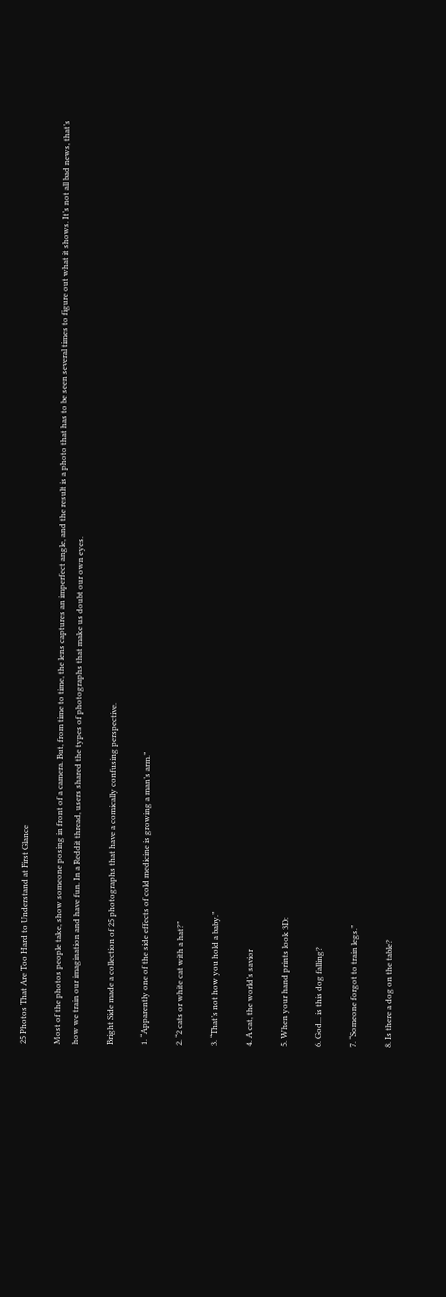25 Photos That Are Too Hard to Understand at First Glance

Most of the photos people take, show someone posing in front of a camera. But, from time to time, the lens captures an imperfect angle, and the result is a photo that has to be seen several times to figure out what it shows. It’s not all bad news, that’s how we train our imagination and have fun. In a Reddit thread, users shared the types of photographs that make us doubt our own eyes.

Bright Side made a collection of 25 photographs that have a comically confusing perspective.

1. “Apparently one of the side effects of cold medicine is growing a man’s arm.”

2. “2 cats or white cat with a hat?”

3. “That’s not how you hold a baby.”

4. A cat, the world’s savior

5. When your hand prints look 3D:

6. God... is this dog falling?

7. “Someone forgot to train legs.”

8. Is there a dog on the table?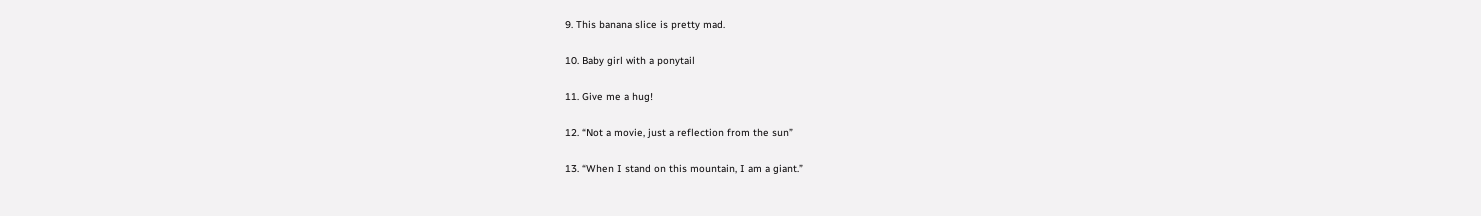9. This banana slice is pretty mad.

10. Baby girl with a ponytail

11. Give me a hug!

12. “Not a movie, just a reflection from the sun”

13. “When I stand on this mountain, I am a giant.”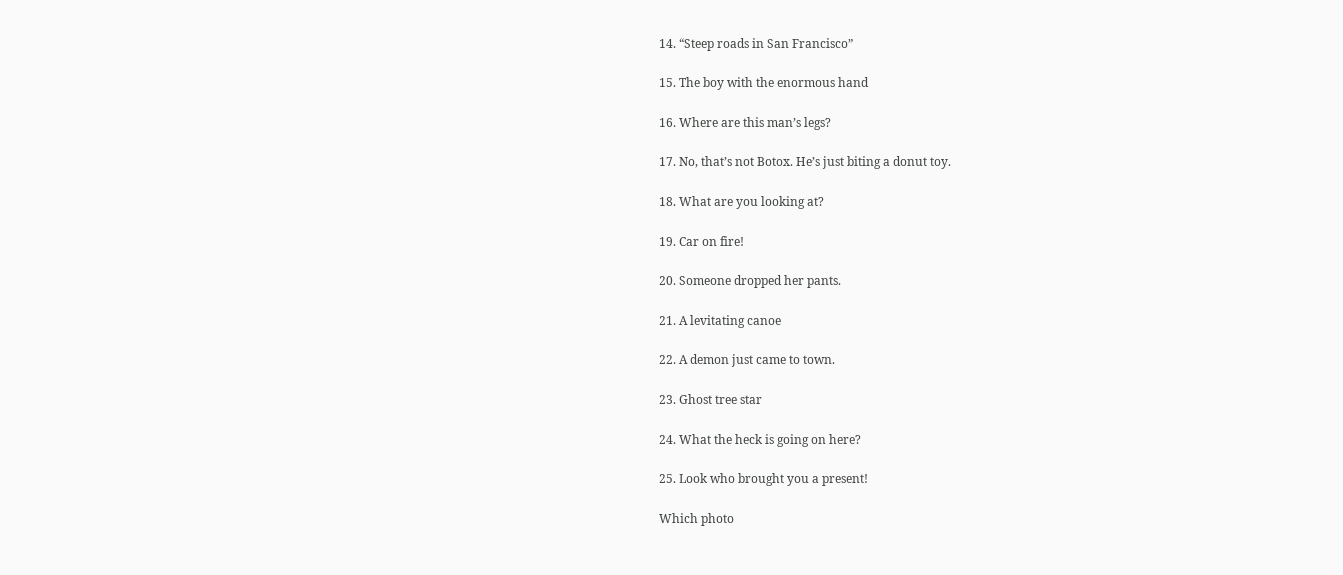14. “Steep roads in San Francisco”

15. The boy with the enormous hand

16. Where are this man’s legs?

17. No, that’s not Botox. He’s just biting a donut toy.

18. What are you looking at?

19. Car on fire!

20. Someone dropped her pants.

21. A levitating canoe

22. A demon just came to town.

23. Ghost tree star

24. What the heck is going on here?

25. Look who brought you a present!

Which photo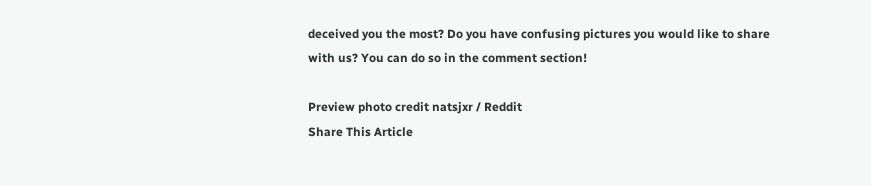deceived you the most? Do you have confusing pictures you would like to share with us? You can do so in the comment section!

Preview photo credit natsjxr / Reddit
Share This Article